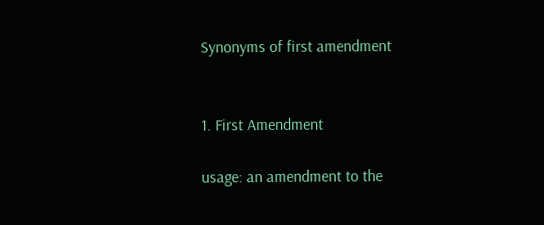Synonyms of first amendment


1. First Amendment

usage: an amendment to the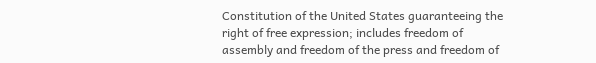Constitution of the United States guaranteeing the right of free expression; includes freedom of assembly and freedom of the press and freedom of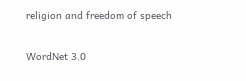religion and freedom of speech

WordNet 3.0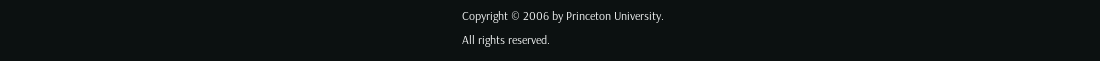Copyright © 2006 by Princeton University.
All rights reserved.